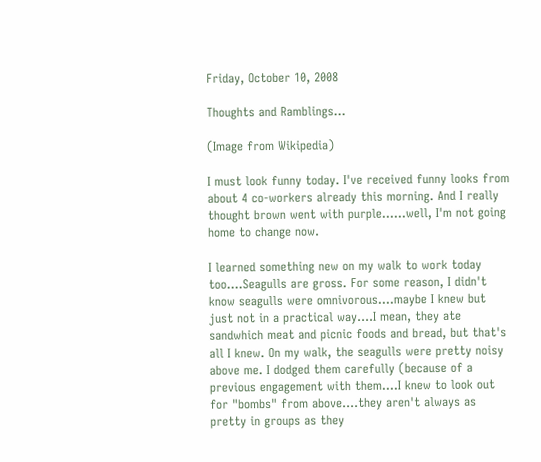Friday, October 10, 2008

Thoughts and Ramblings...

(Image from Wikipedia)

I must look funny today. I've received funny looks from about 4 co-workers already this morning. And I really thought brown went with purple......well, I'm not going home to change now.

I learned something new on my walk to work today too....Seagulls are gross. For some reason, I didn't know seagulls were omnivorous....maybe I knew but just not in a practical way....I mean, they ate sandwhich meat and picnic foods and bread, but that's all I knew. On my walk, the seagulls were pretty noisy above me. I dodged them carefully (because of a previous engagement with them....I knew to look out for "bombs" from above....they aren't always as pretty in groups as they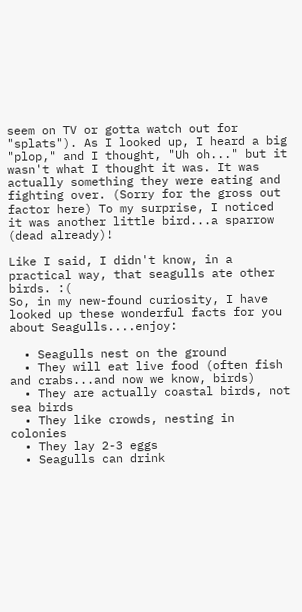seem on TV or gotta watch out for "splats"). As I looked up, I heard a big "plop," and I thought, "Uh oh..." but it wasn't what I thought it was. It was actually something they were eating and fighting over. (Sorry for the gross out factor here) To my surprise, I noticed it was another little bird...a sparrow (dead already)!

Like I said, I didn't know, in a practical way, that seagulls ate other birds. :(
So, in my new-found curiosity, I have looked up these wonderful facts for you about Seagulls....enjoy:

  • Seagulls nest on the ground
  • They will eat live food (often fish and crabs...and now we know, birds)
  • They are actually coastal birds, not sea birds
  • They like crowds, nesting in colonies
  • They lay 2-3 eggs
  • Seagulls can drink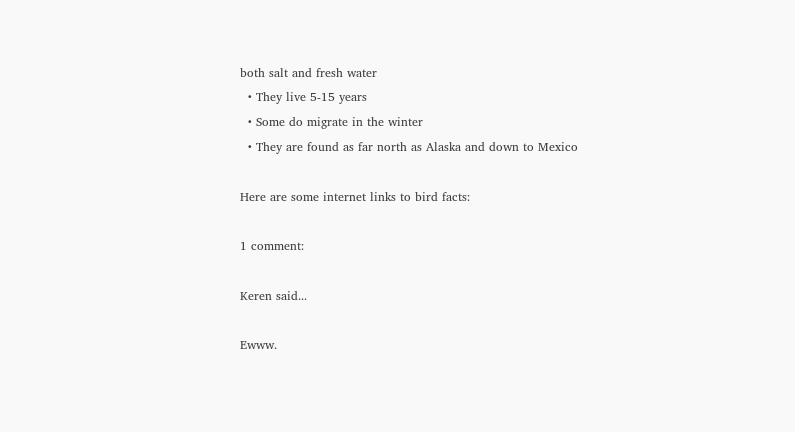both salt and fresh water
  • They live 5-15 years
  • Some do migrate in the winter
  • They are found as far north as Alaska and down to Mexico

Here are some internet links to bird facts:

1 comment:

Keren said...

Ewww.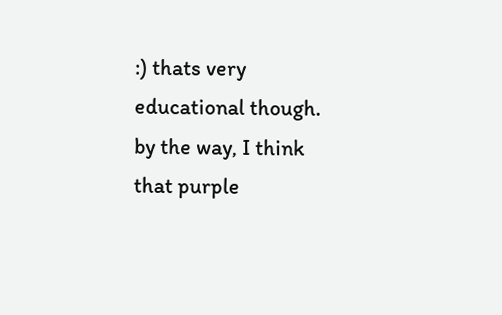:) thats very educational though. by the way, I think that purple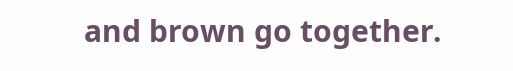and brown go together.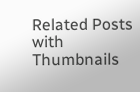Related Posts with Thumbnails